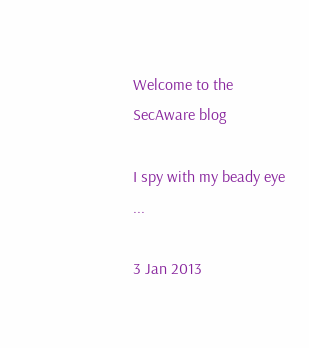Welcome to the SecAware blog

I spy with my beady eye ...

3 Jan 2013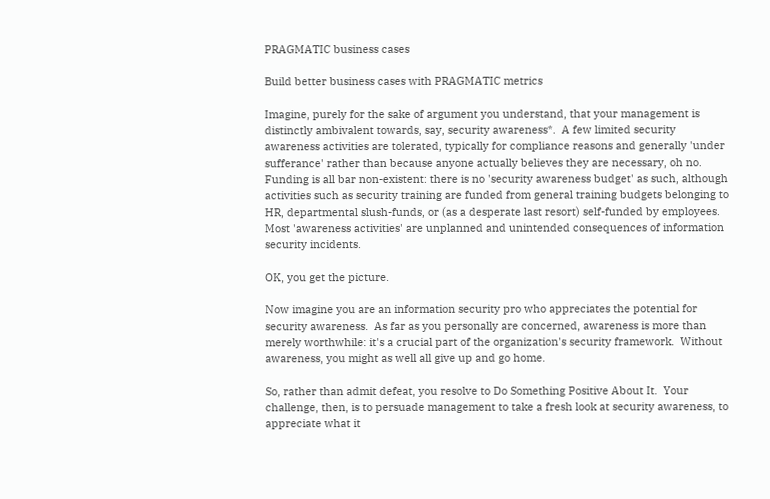PRAGMATIC business cases

Build better business cases with PRAGMATIC metrics

Imagine, purely for the sake of argument you understand, that your management is distinctly ambivalent towards, say, security awareness*.  A few limited security awareness activities are tolerated, typically for compliance reasons and generally 'under sufferance' rather than because anyone actually believes they are necessary, oh no.  Funding is all bar non-existent: there is no 'security awareness budget' as such, although activities such as security training are funded from general training budgets belonging to HR, departmental slush-funds, or (as a desperate last resort) self-funded by employees.  Most 'awareness activities' are unplanned and unintended consequences of information security incidents.

OK, you get the picture.

Now imagine you are an information security pro who appreciates the potential for security awareness.  As far as you personally are concerned, awareness is more than merely worthwhile: it's a crucial part of the organization's security framework.  Without awareness, you might as well all give up and go home.

So, rather than admit defeat, you resolve to Do Something Positive About It.  Your challenge, then, is to persuade management to take a fresh look at security awareness, to appreciate what it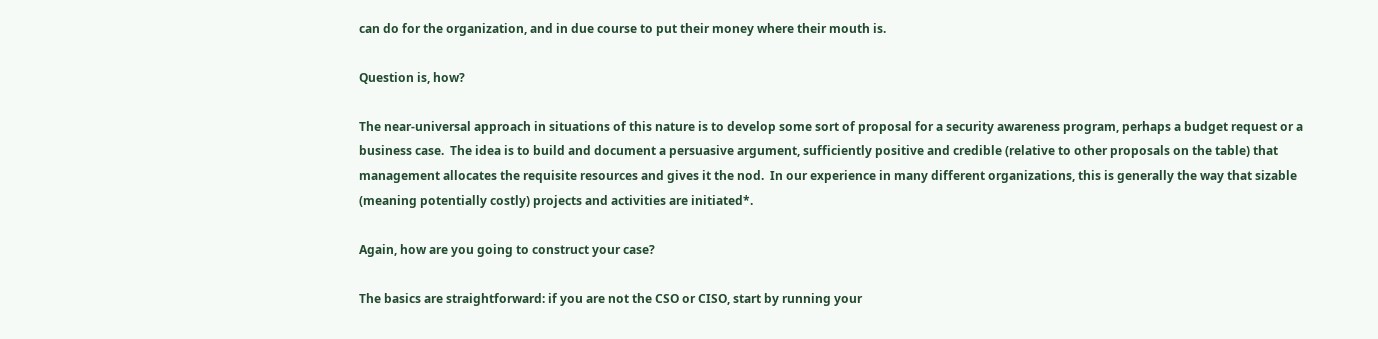can do for the organization, and in due course to put their money where their mouth is.

Question is, how?

The near-universal approach in situations of this nature is to develop some sort of proposal for a security awareness program, perhaps a budget request or a business case.  The idea is to build and document a persuasive argument, sufficiently positive and credible (relative to other proposals on the table) that management allocates the requisite resources and gives it the nod.  In our experience in many different organizations, this is generally the way that sizable (meaning potentially costly) projects and activities are initiated*.

Again, how are you going to construct your case?

The basics are straightforward: if you are not the CSO or CISO, start by running your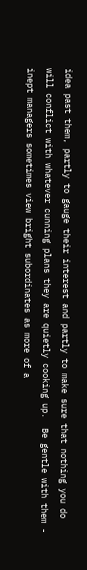idea past them, partly to gauge their interest and partly to make sure that nothing you do will conflict with whatever cunning plans they are quietly cooking up.  Be gentle with them - inept managers sometimes view bright subordinates as more of a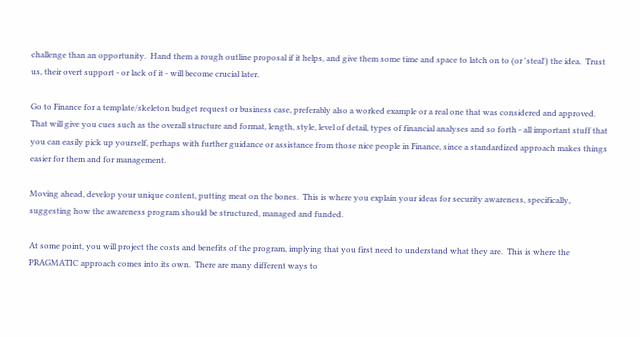challenge than an opportunity.  Hand them a rough outline proposal if it helps, and give them some time and space to latch on to (or 'steal') the idea.  Trust us, their overt support - or lack of it - will become crucial later.

Go to Finance for a template/skeleton budget request or business case, preferably also a worked example or a real one that was considered and approved.  That will give you cues such as the overall structure and format, length, style, level of detail, types of financial analyses and so forth - all important stuff that you can easily pick up yourself, perhaps with further guidance or assistance from those nice people in Finance, since a standardized approach makes things easier for them and for management.

Moving ahead, develop your unique content, putting meat on the bones.  This is where you explain your ideas for security awareness, specifically, suggesting how the awareness program should be structured, managed and funded.

At some point, you will project the costs and benefits of the program, implying that you first need to understand what they are.  This is where the PRAGMATIC approach comes into its own.  There are many different ways to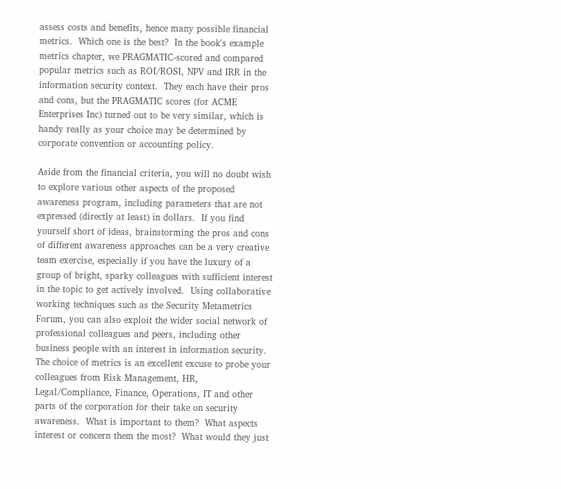assess costs and benefits, hence many possible financial metrics.  Which one is the best?  In the book's example metrics chapter, we PRAGMATIC-scored and compared popular metrics such as ROI/ROSI, NPV and IRR in the information security context.  They each have their pros and cons, but the PRAGMATIC scores (for ACME Enterprises Inc) turned out to be very similar, which is handy really as your choice may be determined by corporate convention or accounting policy.

Aside from the financial criteria, you will no doubt wish to explore various other aspects of the proposed awareness program, including parameters that are not expressed (directly at least) in dollars.  If you find yourself short of ideas, brainstorming the pros and cons of different awareness approaches can be a very creative team exercise, especially if you have the luxury of a group of bright, sparky colleagues with sufficient interest in the topic to get actively involved.  Using collaborative working techniques such as the Security Metametrics Forum, you can also exploit the wider social network of professional colleagues and peers, including other business people with an interest in information security.  The choice of metrics is an excellent excuse to probe your colleagues from Risk Management, HR, Legal/Compliance, Finance, Operations, IT and other parts of the corporation for their take on security awareness.  What is important to them?  What aspects interest or concern them the most?  What would they just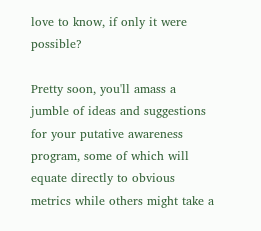love to know, if only it were possible?

Pretty soon, you'll amass a jumble of ideas and suggestions for your putative awareness program, some of which will equate directly to obvious metrics while others might take a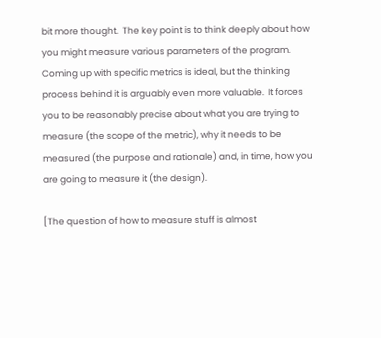bit more thought.  The key point is to think deeply about how you might measure various parameters of the program.  Coming up with specific metrics is ideal, but the thinking process behind it is arguably even more valuable.  It forces you to be reasonably precise about what you are trying to measure (the scope of the metric), why it needs to be measured (the purpose and rationale) and, in time, how you are going to measure it (the design).

[The question of how to measure stuff is almost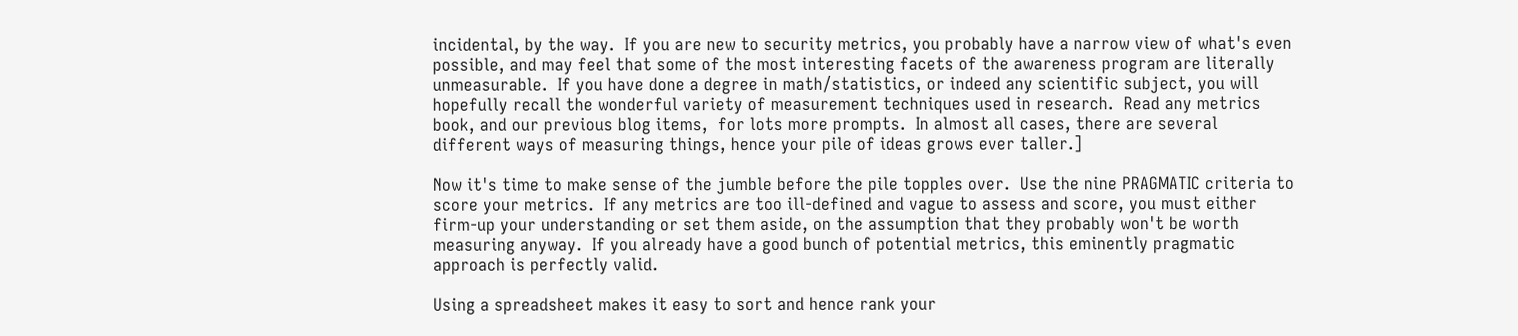incidental, by the way.  If you are new to security metrics, you probably have a narrow view of what's even possible, and may feel that some of the most interesting facets of the awareness program are literally unmeasurable.  If you have done a degree in math/statistics, or indeed any scientific subject, you will hopefully recall the wonderful variety of measurement techniques used in research.  Read any metrics book, and our previous blog items,  for lots more prompts.  In almost all cases, there are several different ways of measuring things, hence your pile of ideas grows ever taller.]

Now it's time to make sense of the jumble before the pile topples over.  Use the nine PRAGMATIC criteria to score your metrics.  If any metrics are too ill-defined and vague to assess and score, you must either firm-up your understanding or set them aside, on the assumption that they probably won't be worth measuring anyway.  If you already have a good bunch of potential metrics, this eminently pragmatic approach is perfectly valid.

Using a spreadsheet makes it easy to sort and hence rank your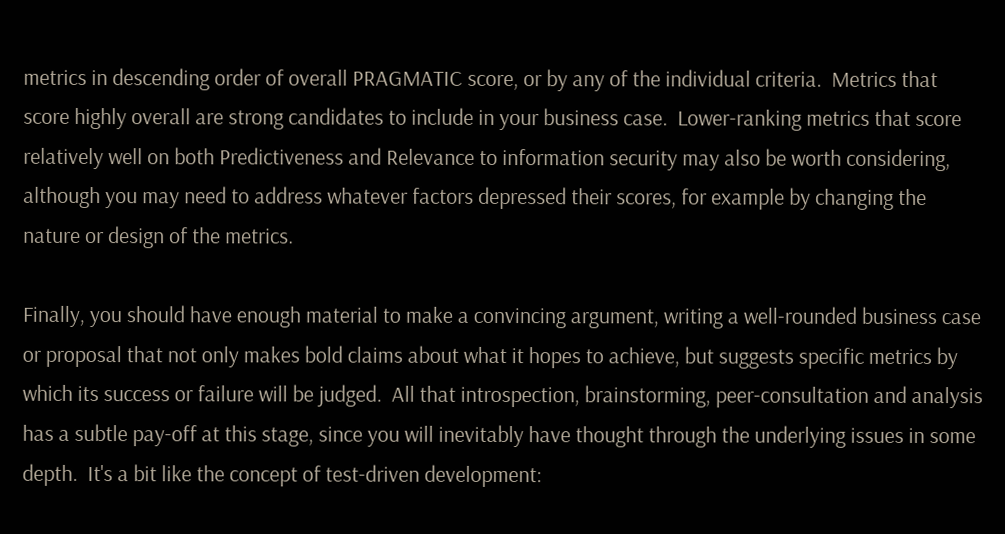metrics in descending order of overall PRAGMATIC score, or by any of the individual criteria.  Metrics that score highly overall are strong candidates to include in your business case.  Lower-ranking metrics that score relatively well on both Predictiveness and Relevance to information security may also be worth considering, although you may need to address whatever factors depressed their scores, for example by changing the nature or design of the metrics.

Finally, you should have enough material to make a convincing argument, writing a well-rounded business case or proposal that not only makes bold claims about what it hopes to achieve, but suggests specific metrics by which its success or failure will be judged.  All that introspection, brainstorming, peer-consultation and analysis has a subtle pay-off at this stage, since you will inevitably have thought through the underlying issues in some depth.  It's a bit like the concept of test-driven development: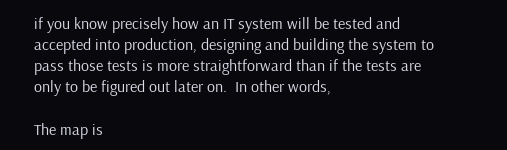if you know precisely how an IT system will be tested and accepted into production, designing and building the system to pass those tests is more straightforward than if the tests are only to be figured out later on.  In other words,

The map is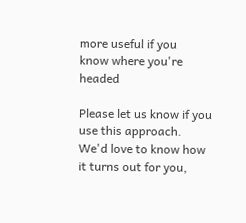more useful if you
know where you're headed

Please let us know if you use this approach.  We'd love to know how it turns out for you,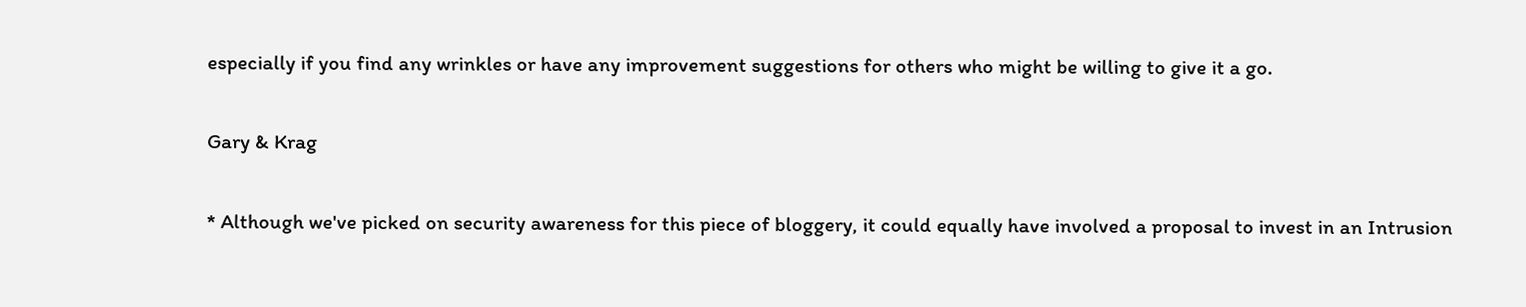especially if you find any wrinkles or have any improvement suggestions for others who might be willing to give it a go.

Gary & Krag

* Although we've picked on security awareness for this piece of bloggery, it could equally have involved a proposal to invest in an Intrusion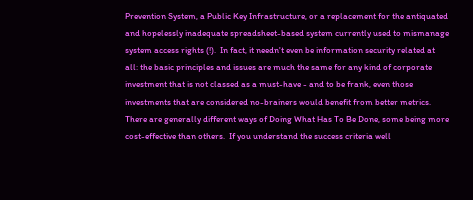Prevention System, a Public Key Infrastructure, or a replacement for the antiquated and hopelessly inadequate spreadsheet-based system currently used to mismanage system access rights (!).  In fact, it needn't even be information security related at all: the basic principles and issues are much the same for any kind of corporate investment that is not classed as a must-have - and to be frank, even those investments that are considered no-brainers would benefit from better metrics.  There are generally different ways of Doing What Has To Be Done, some being more cost-effective than others.  If you understand the success criteria well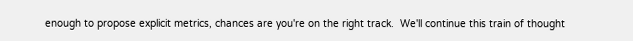enough to propose explicit metrics, chances are you're on the right track.  We'll continue this train of thought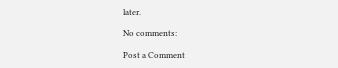later.

No comments:

Post a Comment